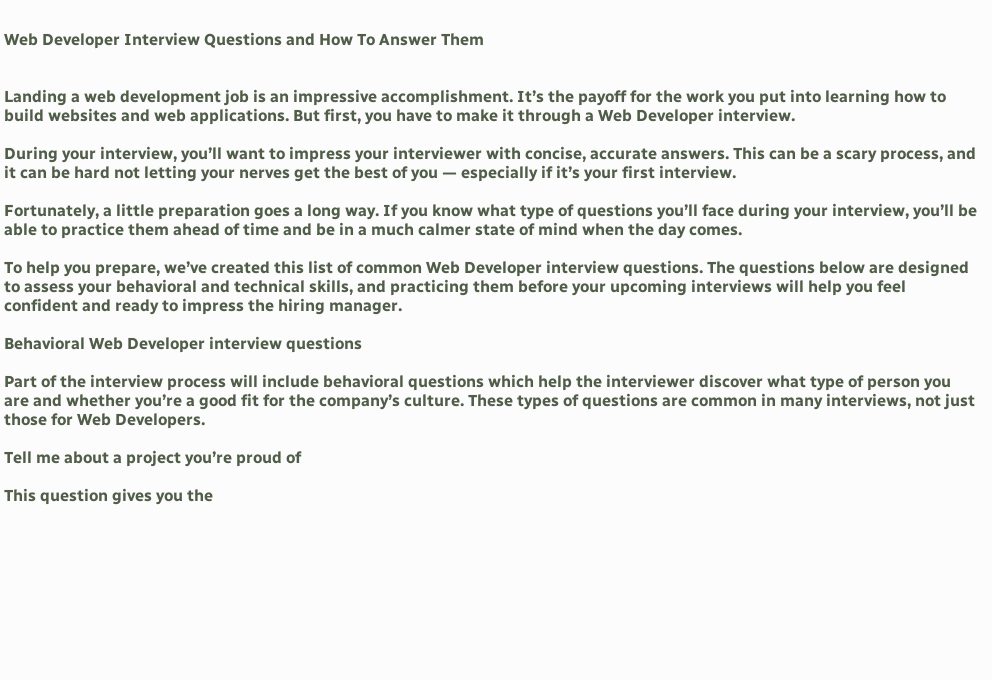Web Developer Interview Questions and How To Answer Them


Landing a web development job is an impressive accomplishment. It’s the payoff for the work you put into learning how to build websites and web applications. But first, you have to make it through a Web Developer interview.

During your interview, you’ll want to impress your interviewer with concise, accurate answers. This can be a scary process, and it can be hard not letting your nerves get the best of you — especially if it’s your first interview.

Fortunately, a little preparation goes a long way. If you know what type of questions you’ll face during your interview, you’ll be able to practice them ahead of time and be in a much calmer state of mind when the day comes.

To help you prepare, we’ve created this list of common Web Developer interview questions. The questions below are designed to assess your behavioral and technical skills, and practicing them before your upcoming interviews will help you feel confident and ready to impress the hiring manager.

Behavioral Web Developer interview questions

Part of the interview process will include behavioral questions which help the interviewer discover what type of person you are and whether you’re a good fit for the company’s culture. These types of questions are common in many interviews, not just those for Web Developers.

Tell me about a project you’re proud of

This question gives you the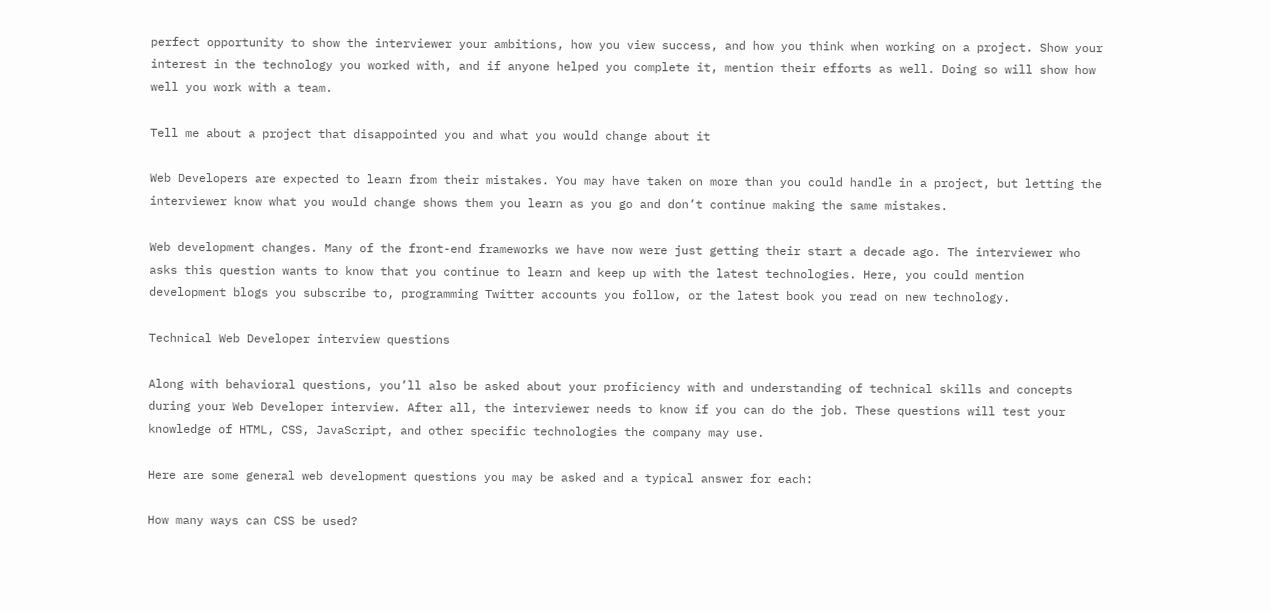perfect opportunity to show the interviewer your ambitions, how you view success, and how you think when working on a project. Show your interest in the technology you worked with, and if anyone helped you complete it, mention their efforts as well. Doing so will show how well you work with a team.

Tell me about a project that disappointed you and what you would change about it

Web Developers are expected to learn from their mistakes. You may have taken on more than you could handle in a project, but letting the interviewer know what you would change shows them you learn as you go and don’t continue making the same mistakes.

Web development changes. Many of the front-end frameworks we have now were just getting their start a decade ago. The interviewer who asks this question wants to know that you continue to learn and keep up with the latest technologies. Here, you could mention development blogs you subscribe to, programming Twitter accounts you follow, or the latest book you read on new technology.

Technical Web Developer interview questions

Along with behavioral questions, you’ll also be asked about your proficiency with and understanding of technical skills and concepts during your Web Developer interview. After all, the interviewer needs to know if you can do the job. These questions will test your knowledge of HTML, CSS, JavaScript, and other specific technologies the company may use.

Here are some general web development questions you may be asked and a typical answer for each:

How many ways can CSS be used?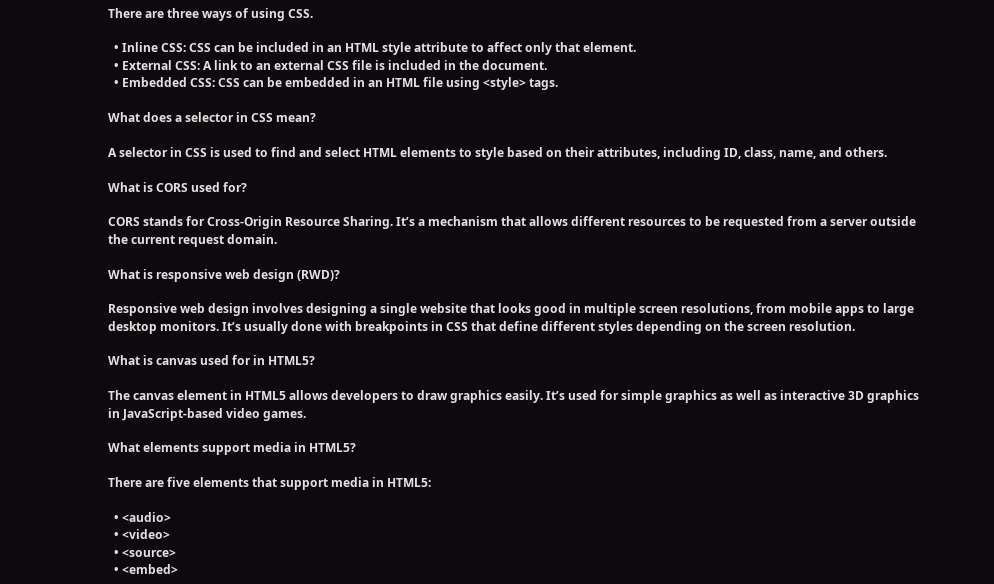There are three ways of using CSS.

  • Inline CSS: CSS can be included in an HTML style attribute to affect only that element.
  • External CSS: A link to an external CSS file is included in the document.
  • Embedded CSS: CSS can be embedded in an HTML file using <style> tags.

What does a selector in CSS mean?

A selector in CSS is used to find and select HTML elements to style based on their attributes, including ID, class, name, and others.

What is CORS used for?

CORS stands for Cross-Origin Resource Sharing. It’s a mechanism that allows different resources to be requested from a server outside the current request domain.

What is responsive web design (RWD)?

Responsive web design involves designing a single website that looks good in multiple screen resolutions, from mobile apps to large desktop monitors. It’s usually done with breakpoints in CSS that define different styles depending on the screen resolution.

What is canvas used for in HTML5?

The canvas element in HTML5 allows developers to draw graphics easily. It’s used for simple graphics as well as interactive 3D graphics in JavaScript-based video games.

What elements support media in HTML5?

There are five elements that support media in HTML5:

  • <audio>
  • <video>
  • <source>
  • <embed>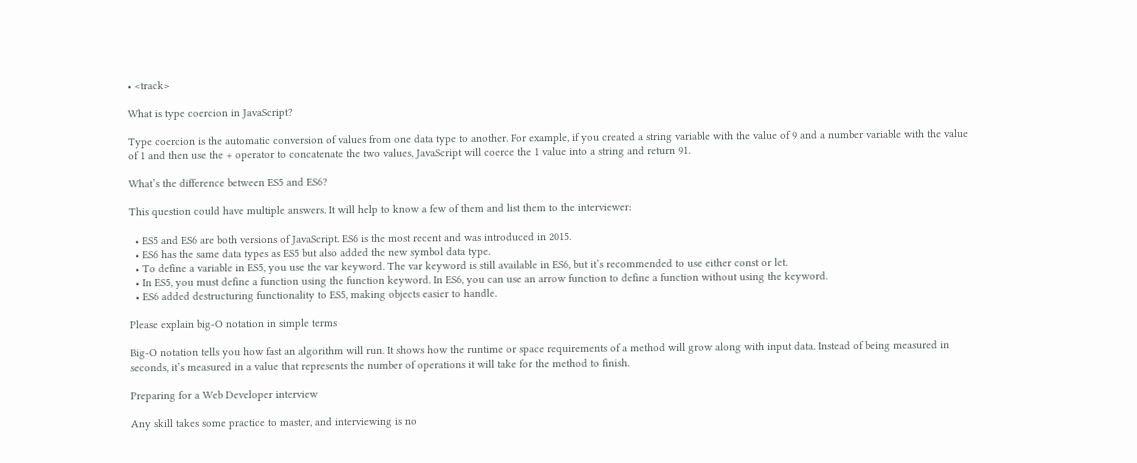• <track>

What is type coercion in JavaScript?

Type coercion is the automatic conversion of values from one data type to another. For example, if you created a string variable with the value of 9 and a number variable with the value of 1 and then use the + operator to concatenate the two values, JavaScript will coerce the 1 value into a string and return 91.

What’s the difference between ES5 and ES6?

This question could have multiple answers. It will help to know a few of them and list them to the interviewer:

  • ES5 and ES6 are both versions of JavaScript. ES6 is the most recent and was introduced in 2015.
  • ES6 has the same data types as ES5 but also added the new symbol data type.
  • To define a variable in ES5, you use the var keyword. The var keyword is still available in ES6, but it’s recommended to use either const or let.
  • In ES5, you must define a function using the function keyword. In ES6, you can use an arrow function to define a function without using the keyword.
  • ES6 added destructuring functionality to ES5, making objects easier to handle.

Please explain big-O notation in simple terms

Big-O notation tells you how fast an algorithm will run. It shows how the runtime or space requirements of a method will grow along with input data. Instead of being measured in seconds, it’s measured in a value that represents the number of operations it will take for the method to finish.

Preparing for a Web Developer interview

Any skill takes some practice to master, and interviewing is no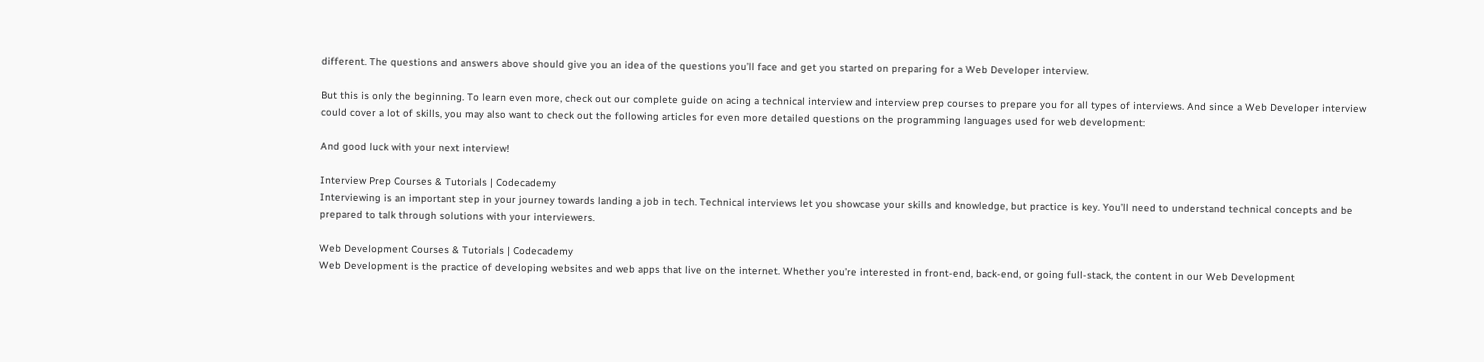different. The questions and answers above should give you an idea of the questions you’ll face and get you started on preparing for a Web Developer interview.

But this is only the beginning. To learn even more, check out our complete guide on acing a technical interview and interview prep courses to prepare you for all types of interviews. And since a Web Developer interview could cover a lot of skills, you may also want to check out the following articles for even more detailed questions on the programming languages used for web development:

And good luck with your next interview!

Interview Prep Courses & Tutorials | Codecademy
Interviewing is an important step in your journey towards landing a job in tech. Technical interviews let you showcase your skills and knowledge, but practice is key. You’ll need to understand technical concepts and be prepared to talk through solutions with your interviewers.

Web Development Courses & Tutorials | Codecademy
Web Development is the practice of developing websites and web apps that live on the internet. Whether you’re interested in front-end, back-end, or going full-stack, the content in our Web Development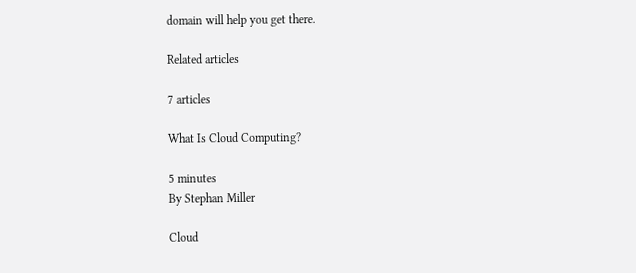domain will help you get there.

Related articles

7 articles

What Is Cloud Computing?

5 minutes
By Stephan Miller

Cloud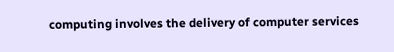computing involves the delivery of computer services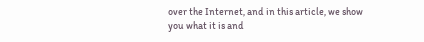over the Internet, and in this article, we show you what it is and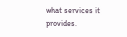what services it provides.